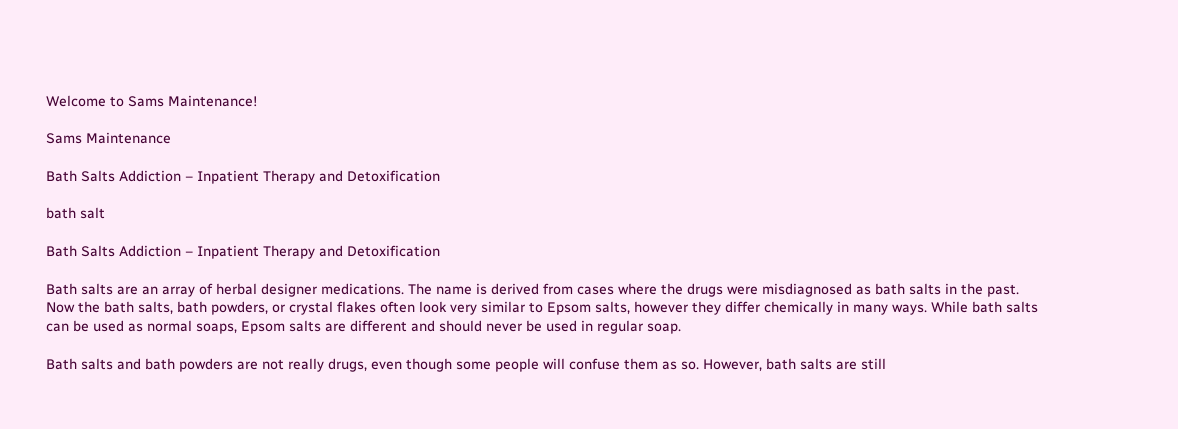Welcome to Sams Maintenance!

Sams Maintenance

Bath Salts Addiction – Inpatient Therapy and Detoxification

bath salt

Bath Salts Addiction – Inpatient Therapy and Detoxification

Bath salts are an array of herbal designer medications. The name is derived from cases where the drugs were misdiagnosed as bath salts in the past. Now the bath salts, bath powders, or crystal flakes often look very similar to Epsom salts, however they differ chemically in many ways. While bath salts can be used as normal soaps, Epsom salts are different and should never be used in regular soap.

Bath salts and bath powders are not really drugs, even though some people will confuse them as so. However, bath salts are still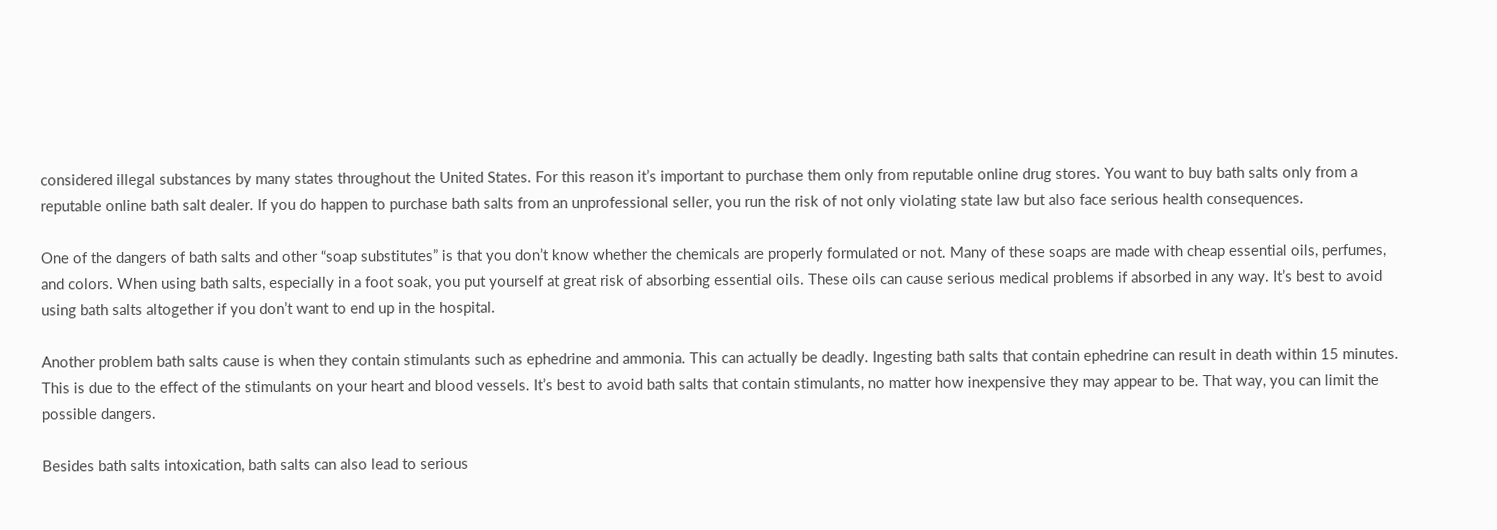considered illegal substances by many states throughout the United States. For this reason it’s important to purchase them only from reputable online drug stores. You want to buy bath salts only from a reputable online bath salt dealer. If you do happen to purchase bath salts from an unprofessional seller, you run the risk of not only violating state law but also face serious health consequences.

One of the dangers of bath salts and other “soap substitutes” is that you don’t know whether the chemicals are properly formulated or not. Many of these soaps are made with cheap essential oils, perfumes, and colors. When using bath salts, especially in a foot soak, you put yourself at great risk of absorbing essential oils. These oils can cause serious medical problems if absorbed in any way. It’s best to avoid using bath salts altogether if you don’t want to end up in the hospital.

Another problem bath salts cause is when they contain stimulants such as ephedrine and ammonia. This can actually be deadly. Ingesting bath salts that contain ephedrine can result in death within 15 minutes. This is due to the effect of the stimulants on your heart and blood vessels. It’s best to avoid bath salts that contain stimulants, no matter how inexpensive they may appear to be. That way, you can limit the possible dangers.

Besides bath salts intoxication, bath salts can also lead to serious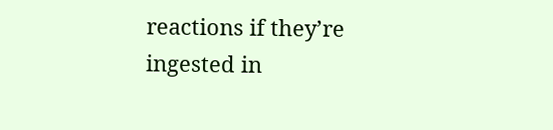reactions if they’re ingested in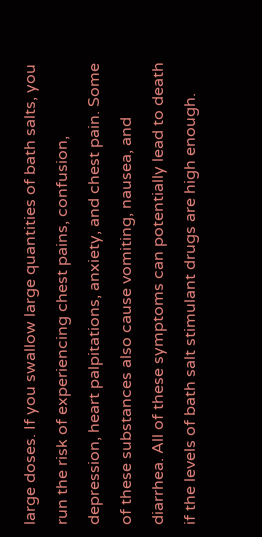large doses. If you swallow large quantities of bath salts, you run the risk of experiencing chest pains, confusion, depression, heart palpitations, anxiety, and chest pain. Some of these substances also cause vomiting, nausea, and diarrhea. All of these symptoms can potentially lead to death if the levels of bath salt stimulant drugs are high enough.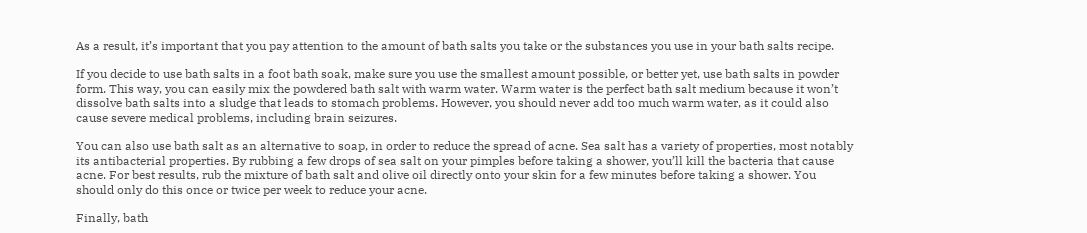As a result, it’s important that you pay attention to the amount of bath salts you take or the substances you use in your bath salts recipe.

If you decide to use bath salts in a foot bath soak, make sure you use the smallest amount possible, or better yet, use bath salts in powder form. This way, you can easily mix the powdered bath salt with warm water. Warm water is the perfect bath salt medium because it won’t dissolve bath salts into a sludge that leads to stomach problems. However, you should never add too much warm water, as it could also cause severe medical problems, including brain seizures.

You can also use bath salt as an alternative to soap, in order to reduce the spread of acne. Sea salt has a variety of properties, most notably its antibacterial properties. By rubbing a few drops of sea salt on your pimples before taking a shower, you’ll kill the bacteria that cause acne. For best results, rub the mixture of bath salt and olive oil directly onto your skin for a few minutes before taking a shower. You should only do this once or twice per week to reduce your acne.

Finally, bath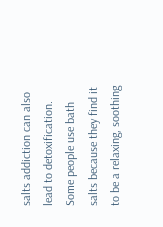salts addiction can also lead to detoxification. Some people use bath salts because they find it to be a relaxing, soothing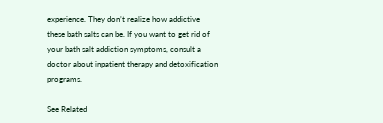experience. They don’t realize how addictive these bath salts can be. If you want to get rid of your bath salt addiction symptoms, consult a doctor about inpatient therapy and detoxification programs.

See Related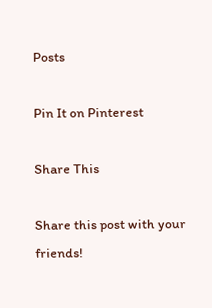Posts

Pin It on Pinterest

Share This

Share this post with your friends!